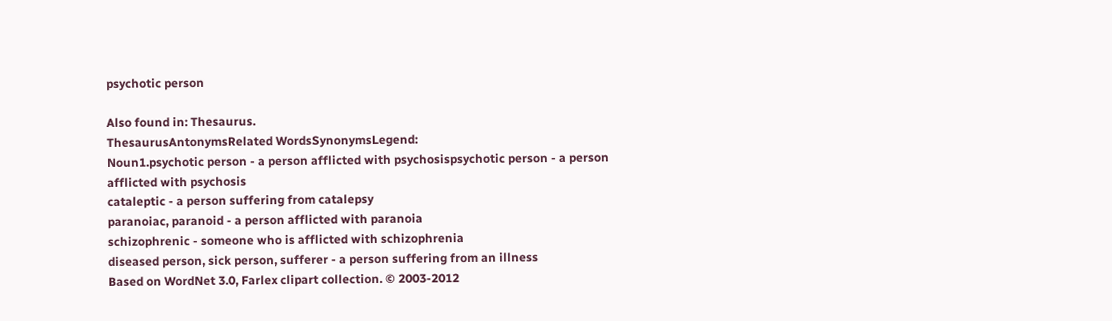psychotic person

Also found in: Thesaurus.
ThesaurusAntonymsRelated WordsSynonymsLegend:
Noun1.psychotic person - a person afflicted with psychosispsychotic person - a person afflicted with psychosis
cataleptic - a person suffering from catalepsy
paranoiac, paranoid - a person afflicted with paranoia
schizophrenic - someone who is afflicted with schizophrenia
diseased person, sick person, sufferer - a person suffering from an illness
Based on WordNet 3.0, Farlex clipart collection. © 2003-2012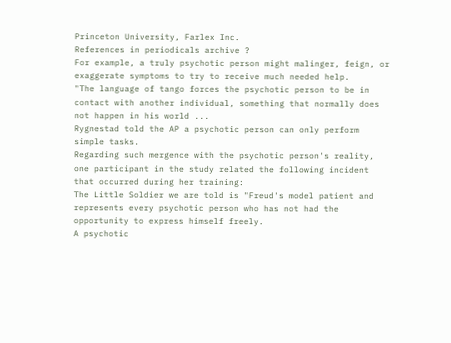Princeton University, Farlex Inc.
References in periodicals archive ?
For example, a truly psychotic person might malinger, feign, or exaggerate symptoms to try to receive much needed help.
"The language of tango forces the psychotic person to be in contact with another individual, something that normally does not happen in his world ...
Rygnestad told the AP a psychotic person can only perform simple tasks.
Regarding such mergence with the psychotic person's reality, one participant in the study related the following incident that occurred during her training:
The Little Soldier we are told is "Freud's model patient and represents every psychotic person who has not had the opportunity to express himself freely.
A psychotic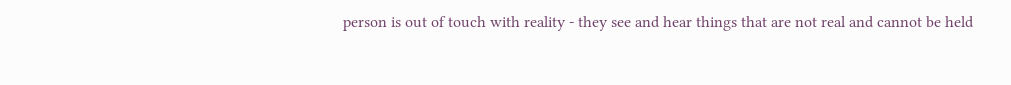person is out of touch with reality - they see and hear things that are not real and cannot be held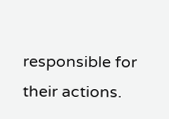responsible for their actions.